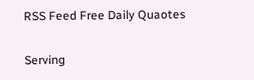RSS Feed Free Daily Quaotes

Serving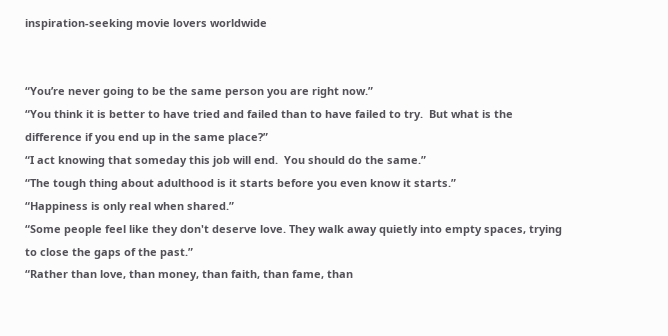inspiration-seeking movie lovers worldwide


“You’re never going to be the same person you are right now.”
“You think it is better to have tried and failed than to have failed to try.  But what is the difference if you end up in the same place?”
“I act knowing that someday this job will end.  You should do the same.”
“The tough thing about adulthood is it starts before you even know it starts.”
“Happiness is only real when shared.”
“Some people feel like they don't deserve love. They walk away quietly into empty spaces, trying to close the gaps of the past.”
“Rather than love, than money, than faith, than fame, than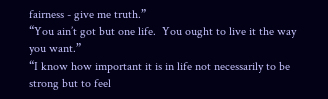fairness - give me truth.”
“You ain’t got but one life.  You ought to live it the way you want.”
“I know how important it is in life not necessarily to be strong but to feel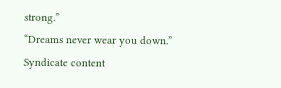strong.”
“Dreams never wear you down.”
Syndicate content